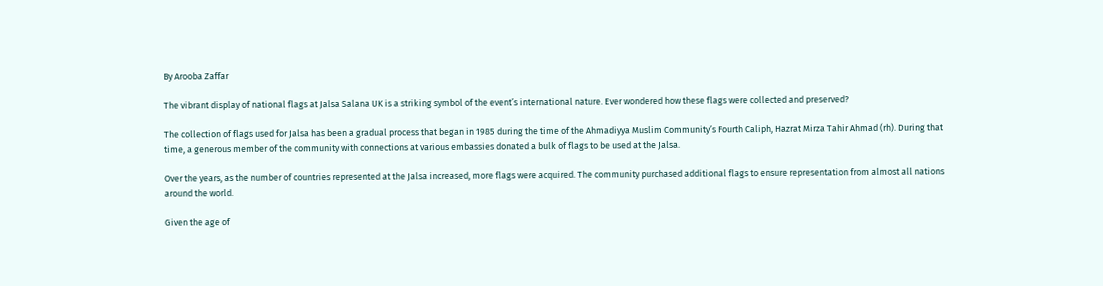By Arooba Zaffar

The vibrant display of national flags at Jalsa Salana UK is a striking symbol of the event’s international nature. Ever wondered how these flags were collected and preserved?

The collection of flags used for Jalsa has been a gradual process that began in 1985 during the time of the Ahmadiyya Muslim Community’s Fourth Caliph, Hazrat Mirza Tahir Ahmad (rh). During that time, a generous member of the community with connections at various embassies donated a bulk of flags to be used at the Jalsa.

Over the years, as the number of countries represented at the Jalsa increased, more flags were acquired. The community purchased additional flags to ensure representation from almost all nations around the world.

Given the age of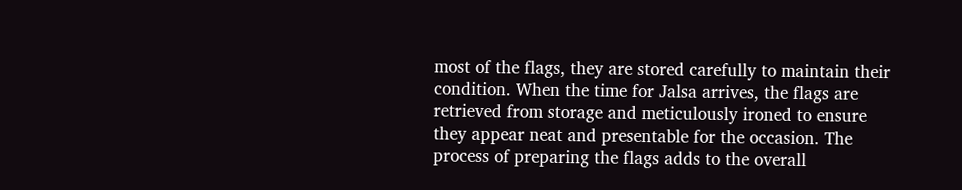most of the flags, they are stored carefully to maintain their condition. When the time for Jalsa arrives, the flags are retrieved from storage and meticulously ironed to ensure they appear neat and presentable for the occasion. The process of preparing the flags adds to the overall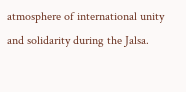atmosphere of international unity and solidarity during the Jalsa.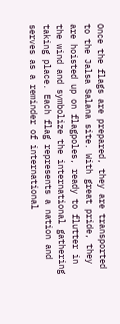Once the flags are prepared, they are transported to the Jalsa Salana site. With great pride, they are hoisted up on flagpoles, ready to flutter in the wind and symbolize the international gathering taking place. Each flag represents a nation and serves as a reminder of international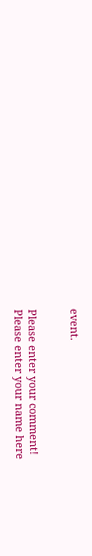event.


Please enter your comment!
Please enter your name here